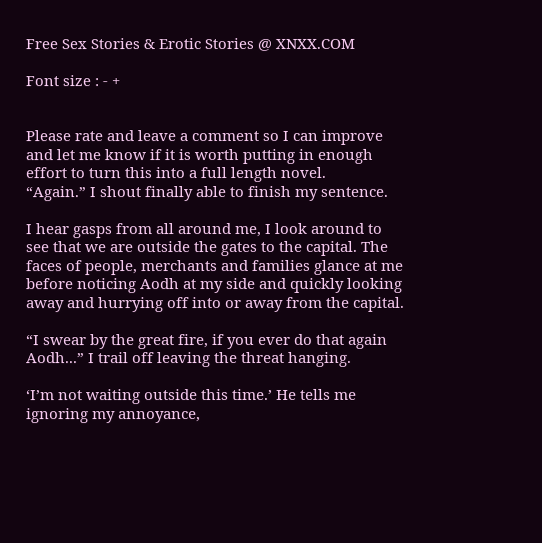Free Sex Stories & Erotic Stories @ XNXX.COM

Font size : - +


Please rate and leave a comment so I can improve and let me know if it is worth putting in enough effort to turn this into a full length novel.
“Again.” I shout finally able to finish my sentence.

I hear gasps from all around me, I look around to see that we are outside the gates to the capital. The faces of people, merchants and families glance at me before noticing Aodh at my side and quickly looking away and hurrying off into or away from the capital.

“I swear by the great fire, if you ever do that again Aodh...” I trail off leaving the threat hanging.

‘I’m not waiting outside this time.’ He tells me ignoring my annoyance,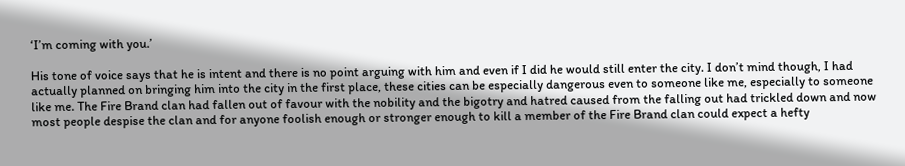‘I’m coming with you.’

His tone of voice says that he is intent and there is no point arguing with him and even if I did he would still enter the city. I don’t mind though, I had actually planned on bringing him into the city in the first place, these cities can be especially dangerous even to someone like me, especially to someone like me. The Fire Brand clan had fallen out of favour with the nobility and the bigotry and hatred caused from the falling out had trickled down and now most people despise the clan and for anyone foolish enough or stronger enough to kill a member of the Fire Brand clan could expect a hefty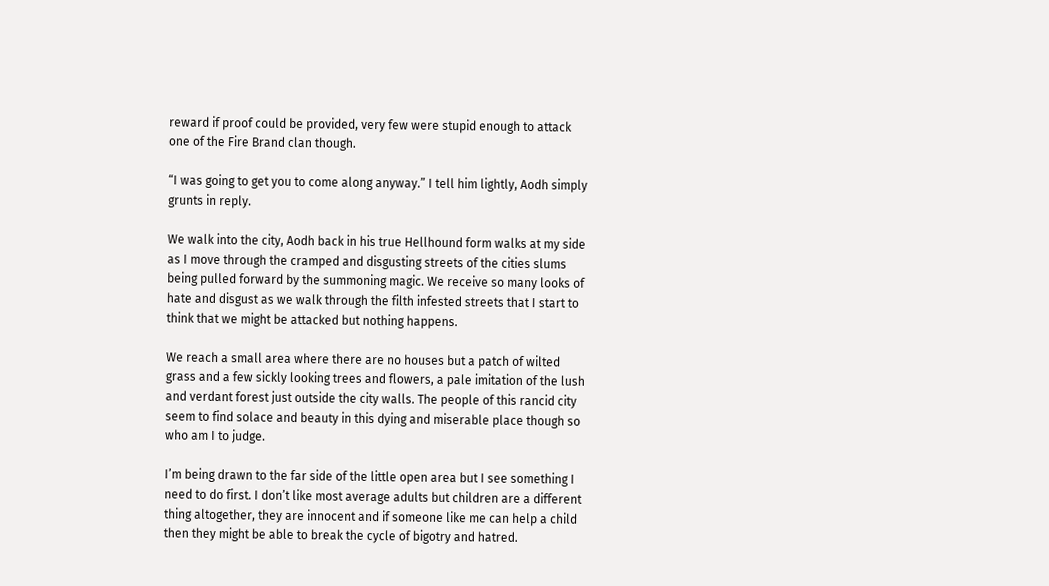reward if proof could be provided, very few were stupid enough to attack one of the Fire Brand clan though.

“I was going to get you to come along anyway.” I tell him lightly, Aodh simply grunts in reply.

We walk into the city, Aodh back in his true Hellhound form walks at my side as I move through the cramped and disgusting streets of the cities slums being pulled forward by the summoning magic. We receive so many looks of hate and disgust as we walk through the filth infested streets that I start to think that we might be attacked but nothing happens.

We reach a small area where there are no houses but a patch of wilted grass and a few sickly looking trees and flowers, a pale imitation of the lush and verdant forest just outside the city walls. The people of this rancid city seem to find solace and beauty in this dying and miserable place though so who am I to judge.

I’m being drawn to the far side of the little open area but I see something I need to do first. I don’t like most average adults but children are a different thing altogether, they are innocent and if someone like me can help a child then they might be able to break the cycle of bigotry and hatred.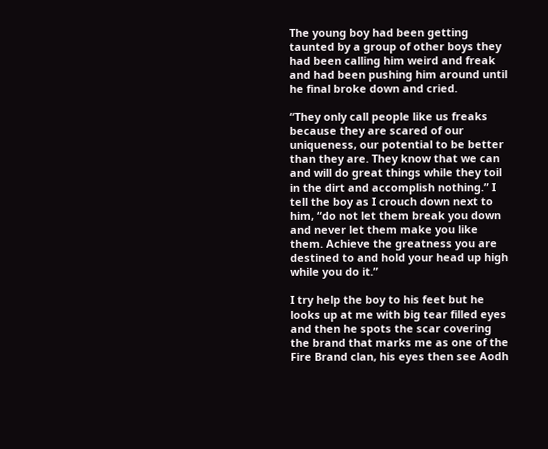The young boy had been getting taunted by a group of other boys they had been calling him weird and freak and had been pushing him around until he final broke down and cried.

“They only call people like us freaks because they are scared of our uniqueness, our potential to be better than they are. They know that we can and will do great things while they toil in the dirt and accomplish nothing.” I tell the boy as I crouch down next to him, “do not let them break you down and never let them make you like them. Achieve the greatness you are destined to and hold your head up high while you do it.”

I try help the boy to his feet but he looks up at me with big tear filled eyes and then he spots the scar covering the brand that marks me as one of the Fire Brand clan, his eyes then see Aodh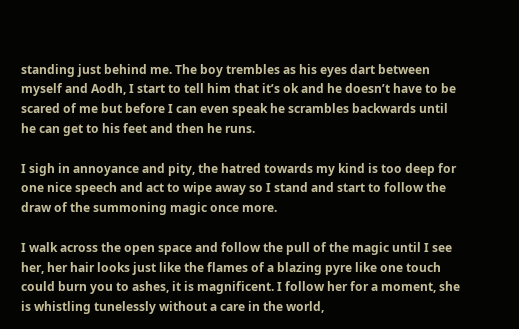standing just behind me. The boy trembles as his eyes dart between myself and Aodh, I start to tell him that it’s ok and he doesn’t have to be scared of me but before I can even speak he scrambles backwards until he can get to his feet and then he runs.

I sigh in annoyance and pity, the hatred towards my kind is too deep for one nice speech and act to wipe away so I stand and start to follow the draw of the summoning magic once more.

I walk across the open space and follow the pull of the magic until I see her, her hair looks just like the flames of a blazing pyre like one touch could burn you to ashes, it is magnificent. I follow her for a moment, she is whistling tunelessly without a care in the world,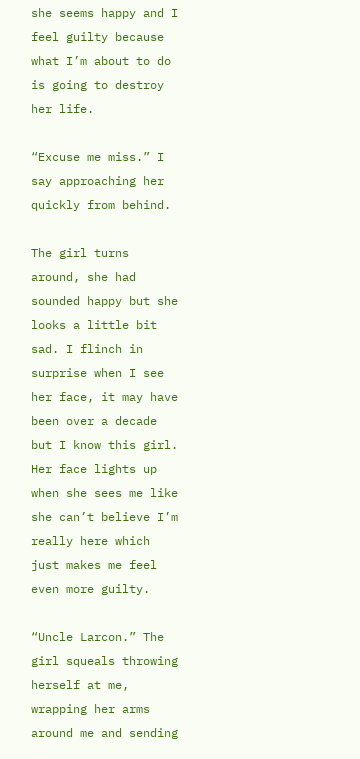she seems happy and I feel guilty because what I’m about to do is going to destroy her life.

“Excuse me miss.” I say approaching her quickly from behind.

The girl turns around, she had sounded happy but she looks a little bit sad. I flinch in surprise when I see her face, it may have been over a decade but I know this girl. Her face lights up when she sees me like she can’t believe I’m really here which just makes me feel even more guilty.

“Uncle Larcon.” The girl squeals throwing herself at me, wrapping her arms around me and sending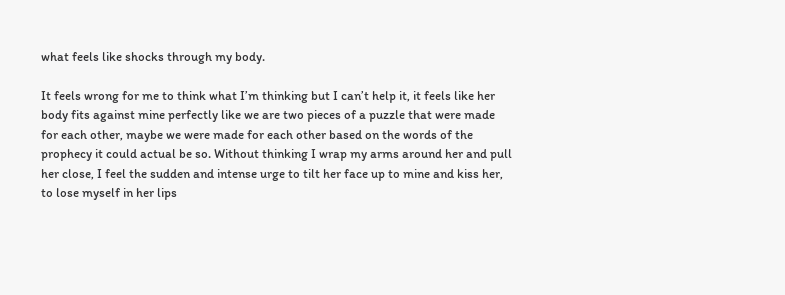what feels like shocks through my body.

It feels wrong for me to think what I’m thinking but I can’t help it, it feels like her body fits against mine perfectly like we are two pieces of a puzzle that were made for each other, maybe we were made for each other based on the words of the prophecy it could actual be so. Without thinking I wrap my arms around her and pull her close, I feel the sudden and intense urge to tilt her face up to mine and kiss her, to lose myself in her lips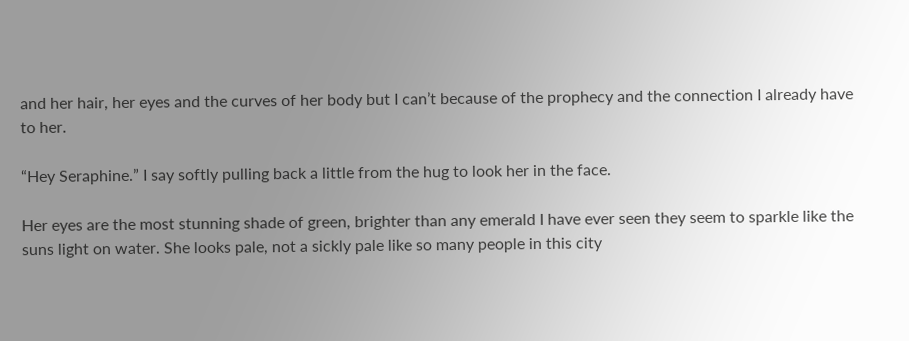and her hair, her eyes and the curves of her body but I can’t because of the prophecy and the connection I already have to her.

“Hey Seraphine.” I say softly pulling back a little from the hug to look her in the face.

Her eyes are the most stunning shade of green, brighter than any emerald I have ever seen they seem to sparkle like the suns light on water. She looks pale, not a sickly pale like so many people in this city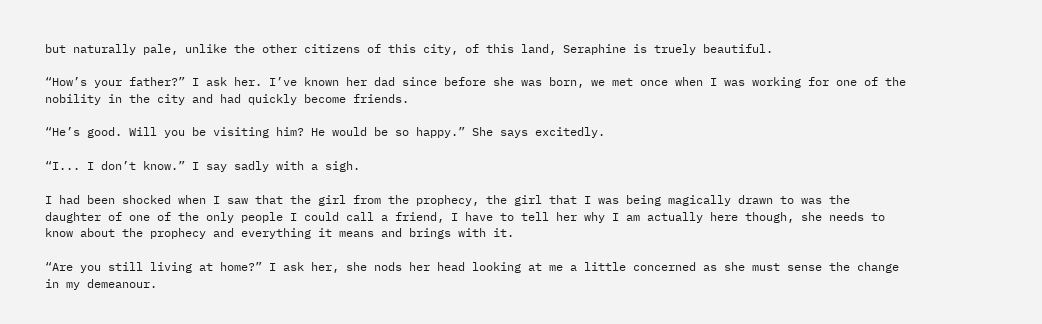but naturally pale, unlike the other citizens of this city, of this land, Seraphine is truely beautiful.

“How’s your father?” I ask her. I’ve known her dad since before she was born, we met once when I was working for one of the nobility in the city and had quickly become friends.

“He’s good. Will you be visiting him? He would be so happy.” She says excitedly.

“I... I don’t know.” I say sadly with a sigh.

I had been shocked when I saw that the girl from the prophecy, the girl that I was being magically drawn to was the daughter of one of the only people I could call a friend, I have to tell her why I am actually here though, she needs to know about the prophecy and everything it means and brings with it.

“Are you still living at home?” I ask her, she nods her head looking at me a little concerned as she must sense the change in my demeanour.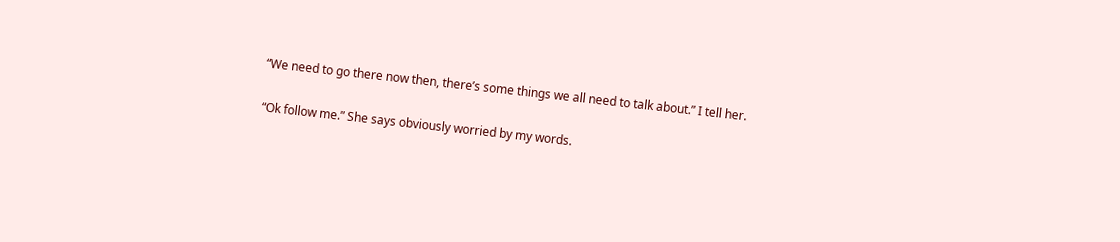“We need to go there now then, there’s some things we all need to talk about.” I tell her.

“Ok follow me.” She says obviously worried by my words.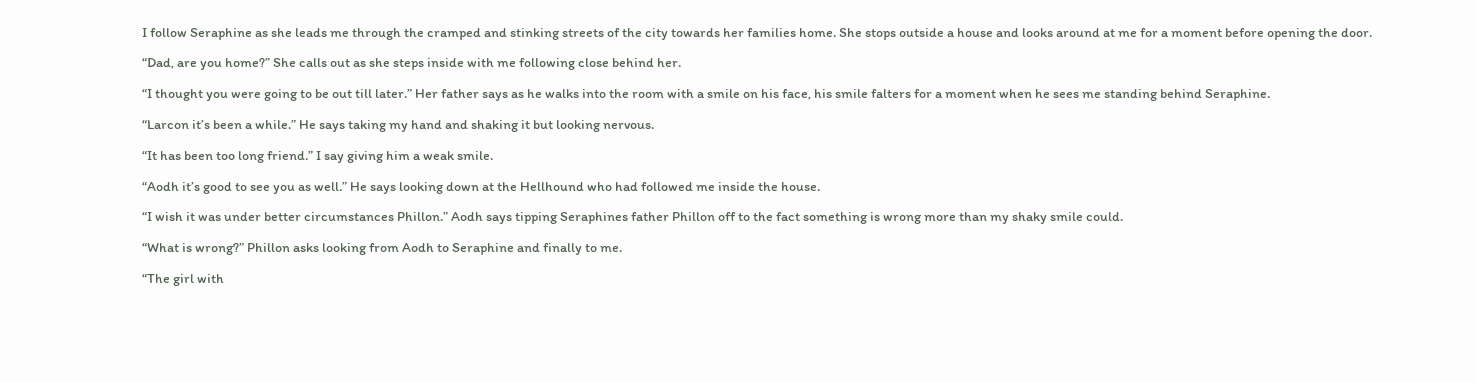I follow Seraphine as she leads me through the cramped and stinking streets of the city towards her families home. She stops outside a house and looks around at me for a moment before opening the door.

“Dad, are you home?” She calls out as she steps inside with me following close behind her.

“I thought you were going to be out till later.” Her father says as he walks into the room with a smile on his face, his smile falters for a moment when he sees me standing behind Seraphine.

“Larcon it’s been a while.” He says taking my hand and shaking it but looking nervous.

“It has been too long friend.” I say giving him a weak smile.

“Aodh it’s good to see you as well.” He says looking down at the Hellhound who had followed me inside the house.

“I wish it was under better circumstances Phillon.” Aodh says tipping Seraphines father Phillon off to the fact something is wrong more than my shaky smile could.

“What is wrong?” Phillon asks looking from Aodh to Seraphine and finally to me.

“The girl with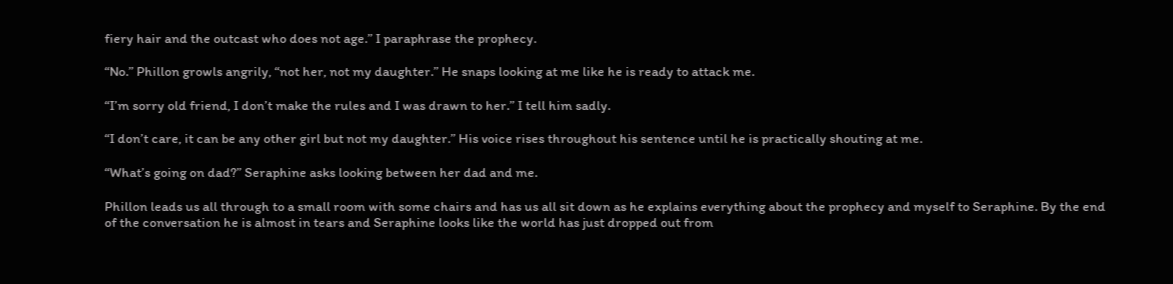fiery hair and the outcast who does not age.” I paraphrase the prophecy.

“No.” Phillon growls angrily, “not her, not my daughter.” He snaps looking at me like he is ready to attack me.

“I’m sorry old friend, I don’t make the rules and I was drawn to her.” I tell him sadly.

“I don’t care, it can be any other girl but not my daughter.” His voice rises throughout his sentence until he is practically shouting at me.

“What’s going on dad?” Seraphine asks looking between her dad and me.

Phillon leads us all through to a small room with some chairs and has us all sit down as he explains everything about the prophecy and myself to Seraphine. By the end of the conversation he is almost in tears and Seraphine looks like the world has just dropped out from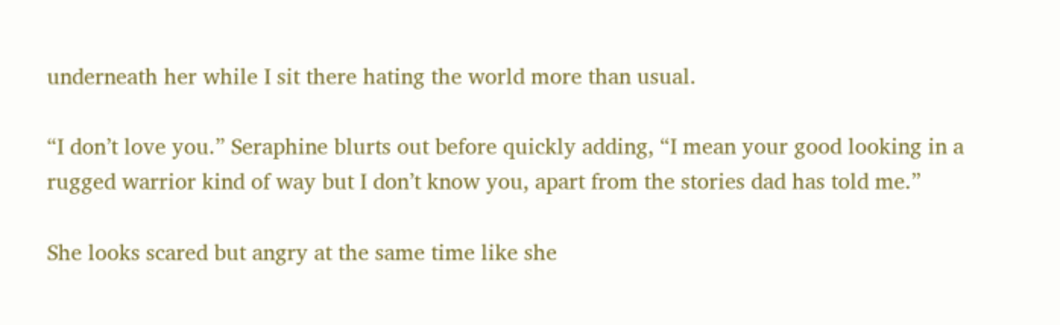underneath her while I sit there hating the world more than usual.

“I don’t love you.” Seraphine blurts out before quickly adding, “I mean your good looking in a rugged warrior kind of way but I don’t know you, apart from the stories dad has told me.”

She looks scared but angry at the same time like she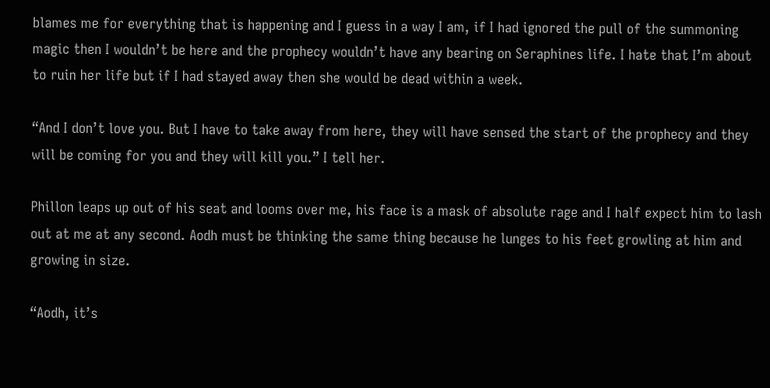blames me for everything that is happening and I guess in a way I am, if I had ignored the pull of the summoning magic then I wouldn’t be here and the prophecy wouldn’t have any bearing on Seraphines life. I hate that I’m about to ruin her life but if I had stayed away then she would be dead within a week.

“And I don’t love you. But I have to take away from here, they will have sensed the start of the prophecy and they will be coming for you and they will kill you.” I tell her.

Phillon leaps up out of his seat and looms over me, his face is a mask of absolute rage and I half expect him to lash out at me at any second. Aodh must be thinking the same thing because he lunges to his feet growling at him and growing in size.

“Aodh, it’s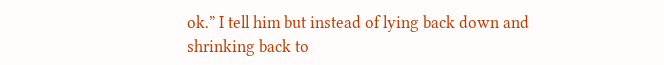ok.” I tell him but instead of lying back down and shrinking back to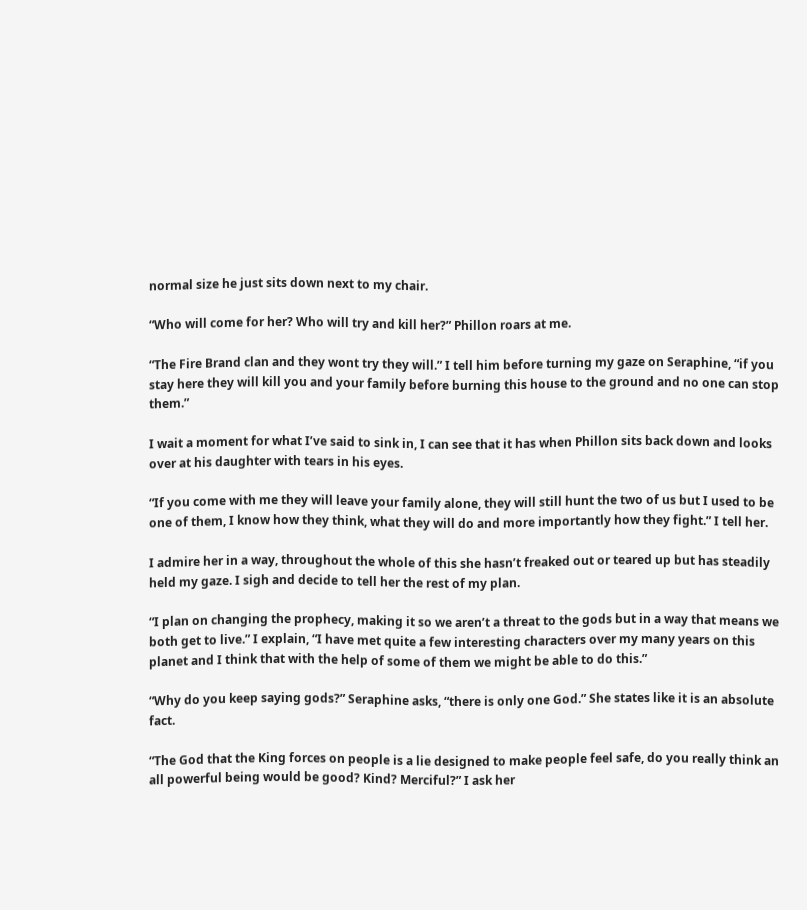normal size he just sits down next to my chair.

“Who will come for her? Who will try and kill her?” Phillon roars at me.

“The Fire Brand clan and they wont try they will.” I tell him before turning my gaze on Seraphine, “if you stay here they will kill you and your family before burning this house to the ground and no one can stop them.”

I wait a moment for what I’ve said to sink in, I can see that it has when Phillon sits back down and looks over at his daughter with tears in his eyes.

“If you come with me they will leave your family alone, they will still hunt the two of us but I used to be one of them, I know how they think, what they will do and more importantly how they fight.” I tell her.

I admire her in a way, throughout the whole of this she hasn’t freaked out or teared up but has steadily held my gaze. I sigh and decide to tell her the rest of my plan.

“I plan on changing the prophecy, making it so we aren’t a threat to the gods but in a way that means we both get to live.” I explain, “I have met quite a few interesting characters over my many years on this planet and I think that with the help of some of them we might be able to do this.”

“Why do you keep saying gods?” Seraphine asks, “there is only one God.” She states like it is an absolute fact.

“The God that the King forces on people is a lie designed to make people feel safe, do you really think an all powerful being would be good? Kind? Merciful?” I ask her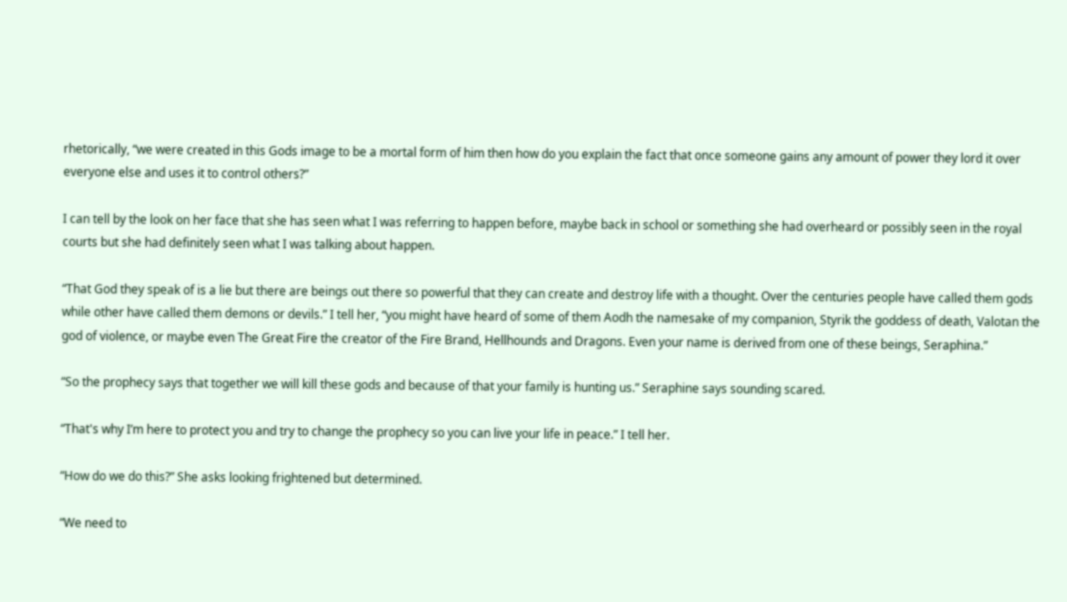rhetorically, “we were created in this Gods image to be a mortal form of him then how do you explain the fact that once someone gains any amount of power they lord it over everyone else and uses it to control others?”

I can tell by the look on her face that she has seen what I was referring to happen before, maybe back in school or something she had overheard or possibly seen in the royal courts but she had definitely seen what I was talking about happen.

“That God they speak of is a lie but there are beings out there so powerful that they can create and destroy life with a thought. Over the centuries people have called them gods while other have called them demons or devils.” I tell her, “you might have heard of some of them Aodh the namesake of my companion, Styrik the goddess of death, Valotan the god of violence, or maybe even The Great Fire the creator of the Fire Brand, Hellhounds and Dragons. Even your name is derived from one of these beings, Seraphina.”

“So the prophecy says that together we will kill these gods and because of that your family is hunting us.” Seraphine says sounding scared.

“That's why I’m here to protect you and try to change the prophecy so you can live your life in peace.” I tell her.

“How do we do this?” She asks looking frightened but determined.

“We need to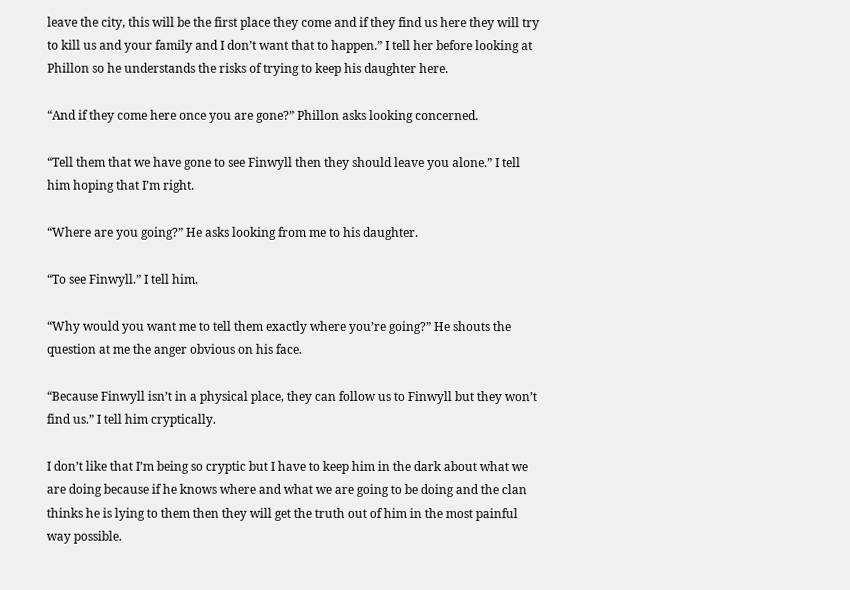leave the city, this will be the first place they come and if they find us here they will try to kill us and your family and I don’t want that to happen.” I tell her before looking at Phillon so he understands the risks of trying to keep his daughter here.

“And if they come here once you are gone?” Phillon asks looking concerned.

“Tell them that we have gone to see Finwyll then they should leave you alone.” I tell him hoping that I’m right.

“Where are you going?” He asks looking from me to his daughter.

“To see Finwyll.” I tell him.

“Why would you want me to tell them exactly where you’re going?” He shouts the question at me the anger obvious on his face.

“Because Finwyll isn’t in a physical place, they can follow us to Finwyll but they won’t find us.” I tell him cryptically.

I don’t like that I’m being so cryptic but I have to keep him in the dark about what we are doing because if he knows where and what we are going to be doing and the clan thinks he is lying to them then they will get the truth out of him in the most painful way possible.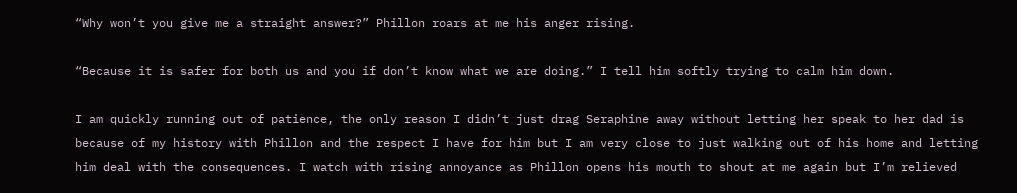“Why won’t you give me a straight answer?” Phillon roars at me his anger rising.

“Because it is safer for both us and you if don’t know what we are doing.” I tell him softly trying to calm him down.

I am quickly running out of patience, the only reason I didn’t just drag Seraphine away without letting her speak to her dad is because of my history with Phillon and the respect I have for him but I am very close to just walking out of his home and letting him deal with the consequences. I watch with rising annoyance as Phillon opens his mouth to shout at me again but I’m relieved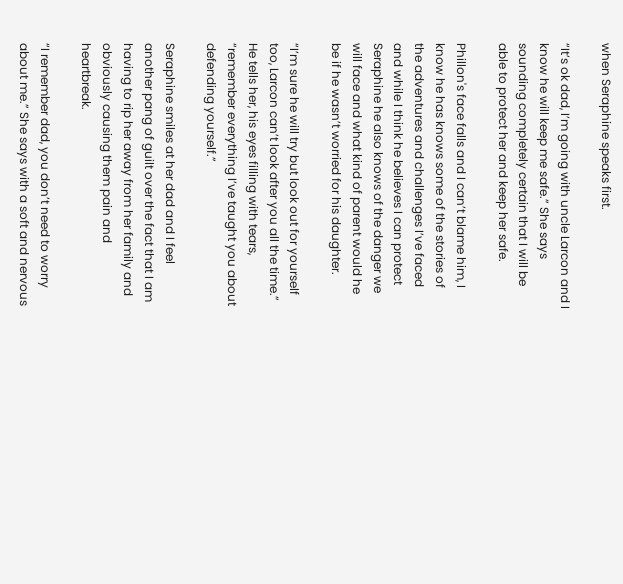when Seraphine speaks first.

“It’s ok dad, I’m going with uncle Larcon and I know he will keep me safe.” She says sounding completely certain that I will be able to protect her and keep her safe.

Phillon's face falls and I can’t blame him, I know he has knows some of the stories of the adventures and challenges I’ve faced and while I think he believes I can protect Seraphine he also knows of the danger we will face and what kind of parent would he be if he wasn’t worried for his daughter.

“I’m sure he will try but look out for yourself too, Larcon can’t look after you all the time.” He tells her, his eyes filling with tears, “remember everything I’ve taught you about defending yourself.”

Seraphine smiles at her dad and I feel another pang of guilt over the fact that I am having to rip her away from her family and obviously causing them pain and heartbreak.

“I remember dad, you don’t need to worry about me.” She says with a soft and nervous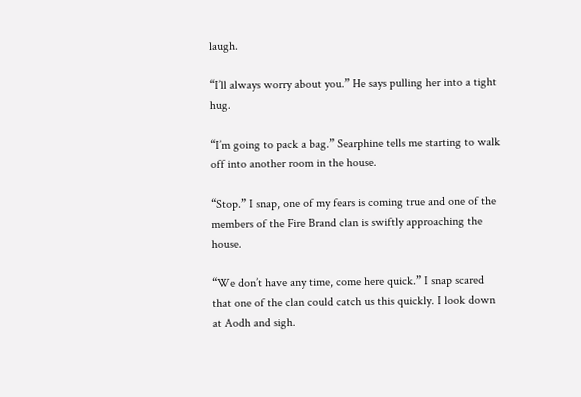laugh.

“I’ll always worry about you.” He says pulling her into a tight hug.

“I’m going to pack a bag.” Searphine tells me starting to walk off into another room in the house.

“Stop.” I snap, one of my fears is coming true and one of the members of the Fire Brand clan is swiftly approaching the house.

“We don’t have any time, come here quick.” I snap scared that one of the clan could catch us this quickly. I look down at Aodh and sigh.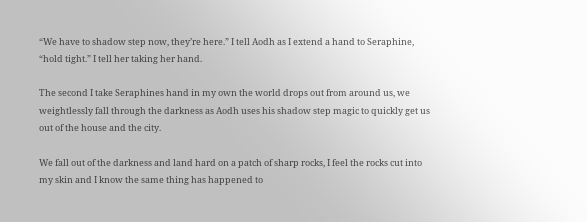“We have to shadow step now, they’re here.” I tell Aodh as I extend a hand to Seraphine, “hold tight.” I tell her taking her hand.

The second I take Seraphines hand in my own the world drops out from around us, we weightlessly fall through the darkness as Aodh uses his shadow step magic to quickly get us out of the house and the city.

We fall out of the darkness and land hard on a patch of sharp rocks, I feel the rocks cut into my skin and I know the same thing has happened to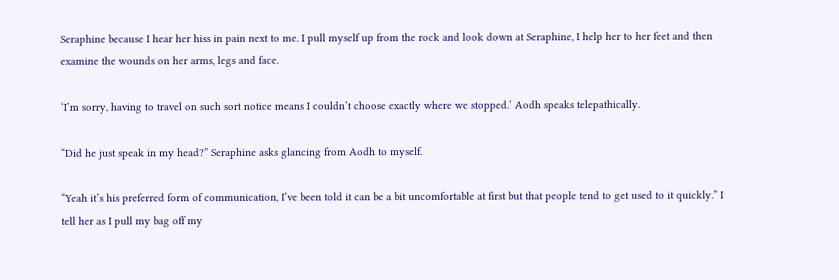Seraphine because I hear her hiss in pain next to me. I pull myself up from the rock and look down at Seraphine, I help her to her feet and then examine the wounds on her arms, legs and face.

‘I’m sorry, having to travel on such sort notice means I couldn’t choose exactly where we stopped.’ Aodh speaks telepathically.

“Did he just speak in my head?” Seraphine asks glancing from Aodh to myself.

“Yeah it’s his preferred form of communication, I’ve been told it can be a bit uncomfortable at first but that people tend to get used to it quickly.” I tell her as I pull my bag off my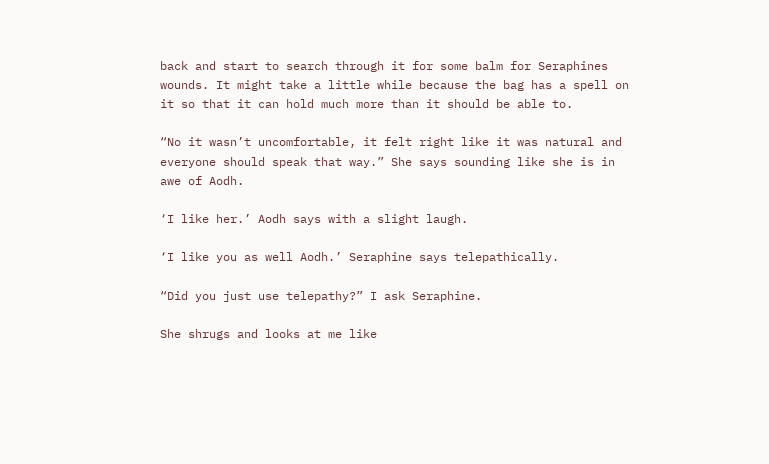back and start to search through it for some balm for Seraphines wounds. It might take a little while because the bag has a spell on it so that it can hold much more than it should be able to.

“No it wasn’t uncomfortable, it felt right like it was natural and everyone should speak that way.” She says sounding like she is in awe of Aodh.

‘I like her.’ Aodh says with a slight laugh.

‘I like you as well Aodh.’ Seraphine says telepathically.

“Did you just use telepathy?” I ask Seraphine.

She shrugs and looks at me like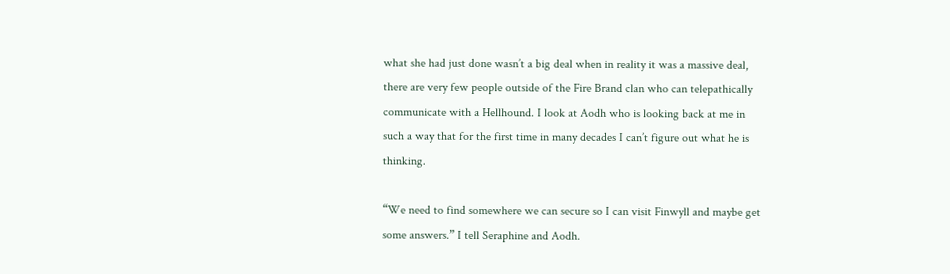what she had just done wasn’t a big deal when in reality it was a massive deal, there are very few people outside of the Fire Brand clan who can telepathically communicate with a Hellhound. I look at Aodh who is looking back at me in such a way that for the first time in many decades I can’t figure out what he is thinking.

“We need to find somewhere we can secure so I can visit Finwyll and maybe get some answers.” I tell Seraphine and Aodh.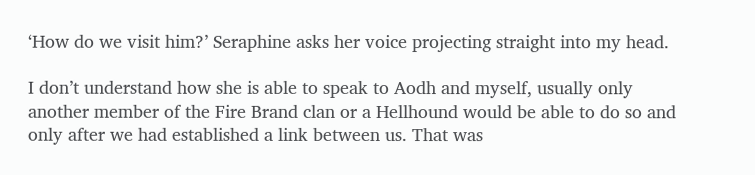‘How do we visit him?’ Seraphine asks her voice projecting straight into my head.

I don’t understand how she is able to speak to Aodh and myself, usually only another member of the Fire Brand clan or a Hellhound would be able to do so and only after we had established a link between us. That was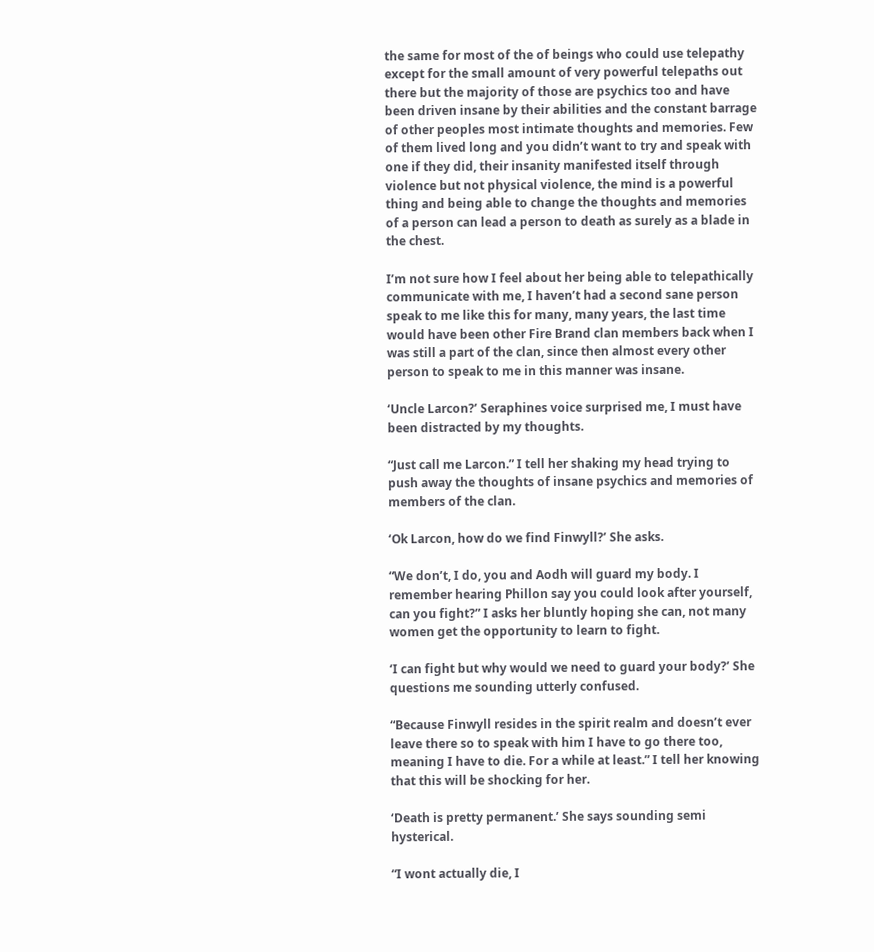the same for most of the of beings who could use telepathy except for the small amount of very powerful telepaths out there but the majority of those are psychics too and have been driven insane by their abilities and the constant barrage of other peoples most intimate thoughts and memories. Few of them lived long and you didn’t want to try and speak with one if they did, their insanity manifested itself through violence but not physical violence, the mind is a powerful thing and being able to change the thoughts and memories of a person can lead a person to death as surely as a blade in the chest.

I’m not sure how I feel about her being able to telepathically communicate with me, I haven’t had a second sane person speak to me like this for many, many years, the last time would have been other Fire Brand clan members back when I was still a part of the clan, since then almost every other person to speak to me in this manner was insane.

‘Uncle Larcon?’ Seraphines voice surprised me, I must have been distracted by my thoughts.

“Just call me Larcon.” I tell her shaking my head trying to push away the thoughts of insane psychics and memories of members of the clan.

‘Ok Larcon, how do we find Finwyll?’ She asks.

“We don’t, I do, you and Aodh will guard my body. I remember hearing Phillon say you could look after yourself, can you fight?” I asks her bluntly hoping she can, not many women get the opportunity to learn to fight.

‘I can fight but why would we need to guard your body?’ She questions me sounding utterly confused.

“Because Finwyll resides in the spirit realm and doesn’t ever leave there so to speak with him I have to go there too, meaning I have to die. For a while at least.” I tell her knowing that this will be shocking for her.

‘Death is pretty permanent.’ She says sounding semi hysterical.

“I wont actually die, I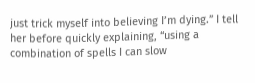just trick myself into believing I’m dying.” I tell her before quickly explaining, “using a combination of spells I can slow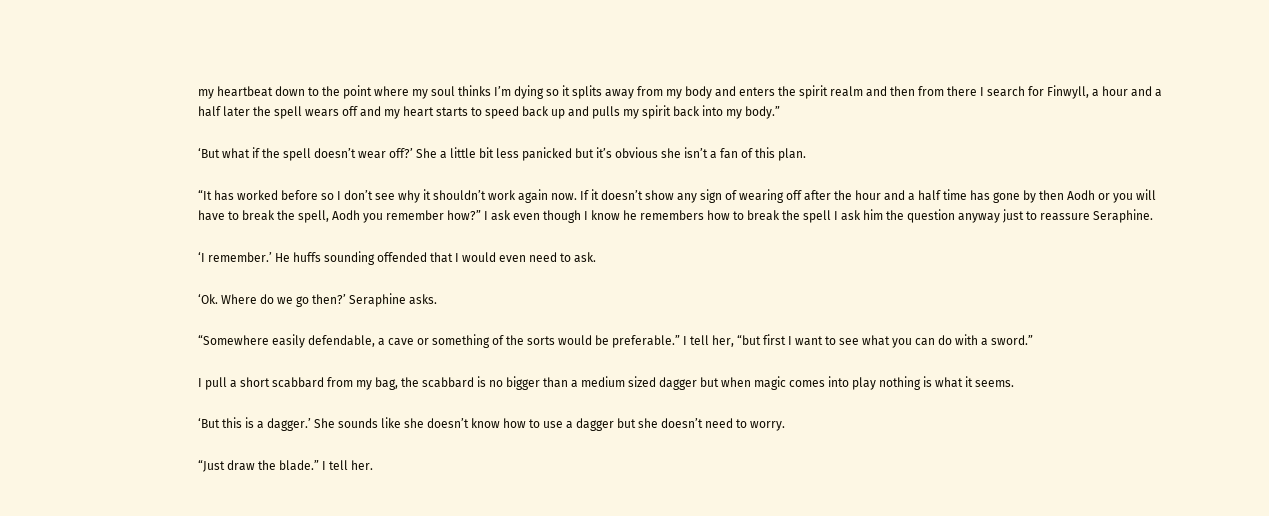my heartbeat down to the point where my soul thinks I’m dying so it splits away from my body and enters the spirit realm and then from there I search for Finwyll, a hour and a half later the spell wears off and my heart starts to speed back up and pulls my spirit back into my body.”

‘But what if the spell doesn’t wear off?’ She a little bit less panicked but it’s obvious she isn’t a fan of this plan.

“It has worked before so I don’t see why it shouldn’t work again now. If it doesn’t show any sign of wearing off after the hour and a half time has gone by then Aodh or you will have to break the spell, Aodh you remember how?” I ask even though I know he remembers how to break the spell I ask him the question anyway just to reassure Seraphine.

‘I remember.’ He huffs sounding offended that I would even need to ask.

‘Ok. Where do we go then?’ Seraphine asks.

“Somewhere easily defendable, a cave or something of the sorts would be preferable.” I tell her, “but first I want to see what you can do with a sword.”

I pull a short scabbard from my bag, the scabbard is no bigger than a medium sized dagger but when magic comes into play nothing is what it seems.

‘But this is a dagger.’ She sounds like she doesn’t know how to use a dagger but she doesn’t need to worry.

“Just draw the blade.” I tell her.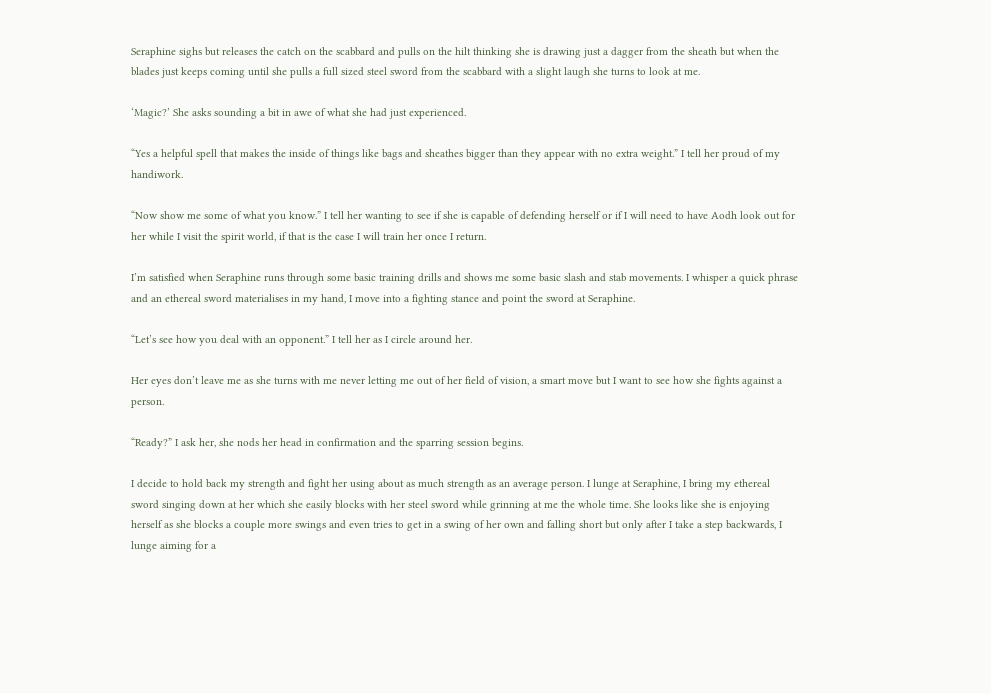Seraphine sighs but releases the catch on the scabbard and pulls on the hilt thinking she is drawing just a dagger from the sheath but when the blades just keeps coming until she pulls a full sized steel sword from the scabbard with a slight laugh she turns to look at me.

‘Magic?’ She asks sounding a bit in awe of what she had just experienced.

“Yes a helpful spell that makes the inside of things like bags and sheathes bigger than they appear with no extra weight.” I tell her proud of my handiwork.

“Now show me some of what you know.” I tell her wanting to see if she is capable of defending herself or if I will need to have Aodh look out for her while I visit the spirit world, if that is the case I will train her once I return.

I’m satisfied when Seraphine runs through some basic training drills and shows me some basic slash and stab movements. I whisper a quick phrase and an ethereal sword materialises in my hand, I move into a fighting stance and point the sword at Seraphine.

“Let’s see how you deal with an opponent.” I tell her as I circle around her.

Her eyes don’t leave me as she turns with me never letting me out of her field of vision, a smart move but I want to see how she fights against a person.

“Ready?” I ask her, she nods her head in confirmation and the sparring session begins.

I decide to hold back my strength and fight her using about as much strength as an average person. I lunge at Seraphine, I bring my ethereal sword singing down at her which she easily blocks with her steel sword while grinning at me the whole time. She looks like she is enjoying herself as she blocks a couple more swings and even tries to get in a swing of her own and falling short but only after I take a step backwards, I lunge aiming for a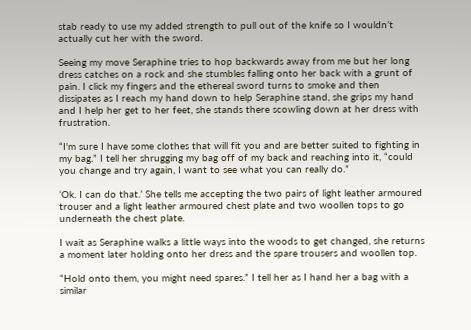stab ready to use my added strength to pull out of the knife so I wouldn’t actually cut her with the sword.

Seeing my move Seraphine tries to hop backwards away from me but her long dress catches on a rock and she stumbles falling onto her back with a grunt of pain. I click my fingers and the ethereal sword turns to smoke and then dissipates as I reach my hand down to help Seraphine stand, she grips my hand and I help her get to her feet, she stands there scowling down at her dress with frustration.

“I'm sure I have some clothes that will fit you and are better suited to fighting in my bag.” I tell her shrugging my bag off of my back and reaching into it, “could you change and try again, I want to see what you can really do.”

‘Ok. I can do that.’ She tells me accepting the two pairs of light leather armoured trouser and a light leather armoured chest plate and two woollen tops to go underneath the chest plate.

I wait as Seraphine walks a little ways into the woods to get changed, she returns a moment later holding onto her dress and the spare trousers and woollen top.

“Hold onto them, you might need spares.” I tell her as I hand her a bag with a similar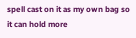spell cast on it as my own bag so it can hold more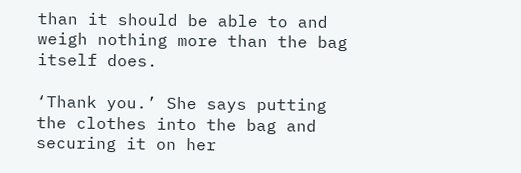than it should be able to and weigh nothing more than the bag itself does.

‘Thank you.’ She says putting the clothes into the bag and securing it on her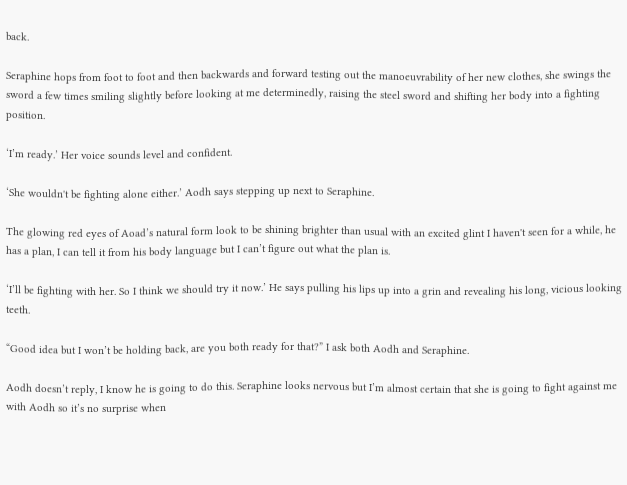back.

Seraphine hops from foot to foot and then backwards and forward testing out the manoeuvrability of her new clothes, she swings the sword a few times smiling slightly before looking at me determinedly, raising the steel sword and shifting her body into a fighting position.

‘I’m ready.’ Her voice sounds level and confident.

‘She wouldn't be fighting alone either.’ Aodh says stepping up next to Seraphine.

The glowing red eyes of Aoad’s natural form look to be shining brighter than usual with an excited glint I haven't seen for a while, he has a plan, I can tell it from his body language but I can’t figure out what the plan is.

‘I’ll be fighting with her. So I think we should try it now.’ He says pulling his lips up into a grin and revealing his long, vicious looking teeth.

“Good idea but I won’t be holding back, are you both ready for that?” I ask both Aodh and Seraphine.

Aodh doesn’t reply, I know he is going to do this. Seraphine looks nervous but I’m almost certain that she is going to fight against me with Aodh so it’s no surprise when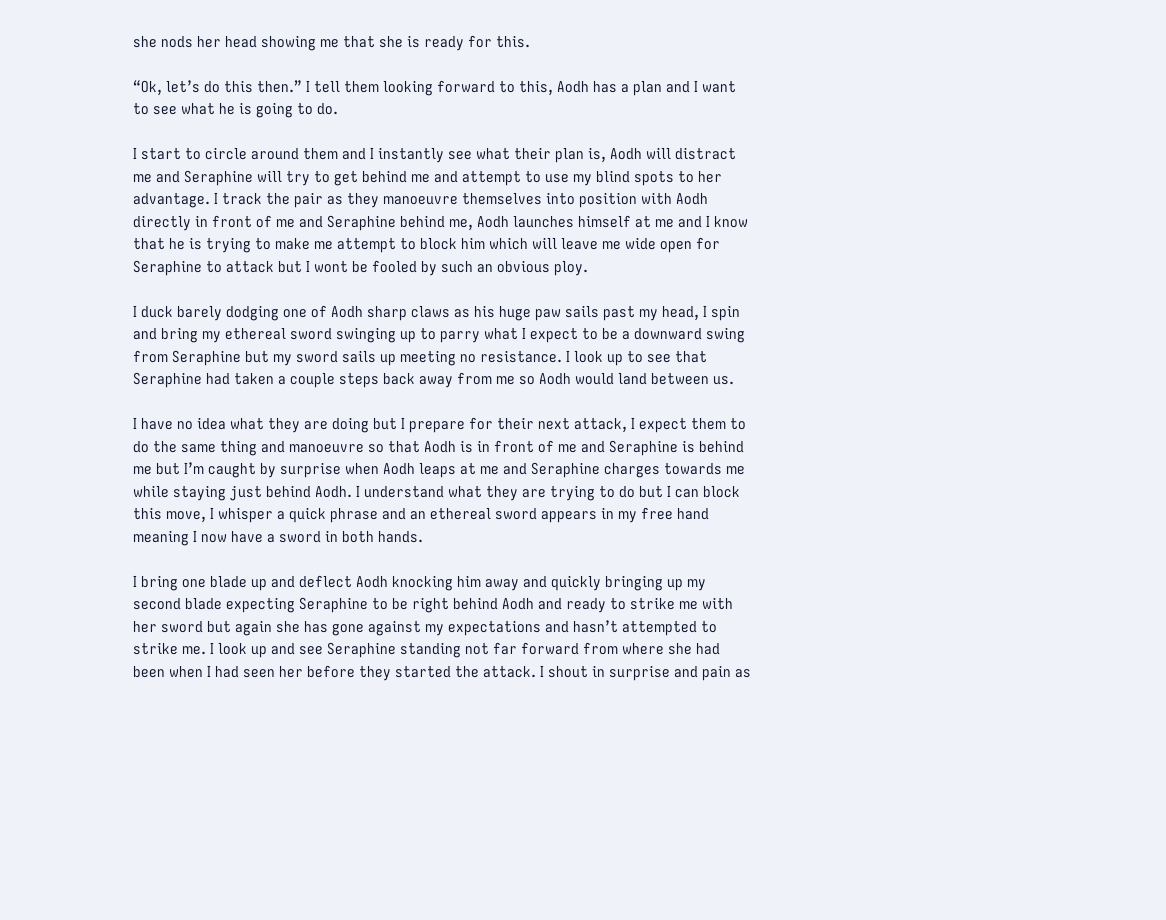she nods her head showing me that she is ready for this.

“Ok, let’s do this then.” I tell them looking forward to this, Aodh has a plan and I want to see what he is going to do.

I start to circle around them and I instantly see what their plan is, Aodh will distract me and Seraphine will try to get behind me and attempt to use my blind spots to her advantage. I track the pair as they manoeuvre themselves into position with Aodh directly in front of me and Seraphine behind me, Aodh launches himself at me and I know that he is trying to make me attempt to block him which will leave me wide open for Seraphine to attack but I wont be fooled by such an obvious ploy.

I duck barely dodging one of Aodh sharp claws as his huge paw sails past my head, I spin and bring my ethereal sword swinging up to parry what I expect to be a downward swing from Seraphine but my sword sails up meeting no resistance. I look up to see that Seraphine had taken a couple steps back away from me so Aodh would land between us.

I have no idea what they are doing but I prepare for their next attack, I expect them to do the same thing and manoeuvre so that Aodh is in front of me and Seraphine is behind me but I’m caught by surprise when Aodh leaps at me and Seraphine charges towards me while staying just behind Aodh. I understand what they are trying to do but I can block this move, I whisper a quick phrase and an ethereal sword appears in my free hand meaning I now have a sword in both hands.

I bring one blade up and deflect Aodh knocking him away and quickly bringing up my second blade expecting Seraphine to be right behind Aodh and ready to strike me with her sword but again she has gone against my expectations and hasn’t attempted to strike me. I look up and see Seraphine standing not far forward from where she had been when I had seen her before they started the attack. I shout in surprise and pain as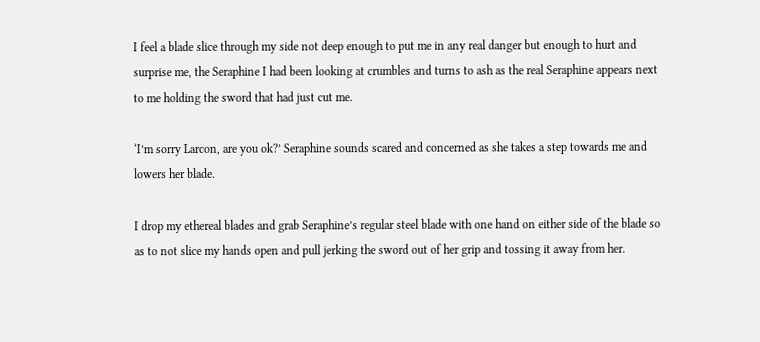I feel a blade slice through my side not deep enough to put me in any real danger but enough to hurt and surprise me, the Seraphine I had been looking at crumbles and turns to ash as the real Seraphine appears next to me holding the sword that had just cut me.

‘I’m sorry Larcon, are you ok?’ Seraphine sounds scared and concerned as she takes a step towards me and lowers her blade.

I drop my ethereal blades and grab Seraphine’s regular steel blade with one hand on either side of the blade so as to not slice my hands open and pull jerking the sword out of her grip and tossing it away from her.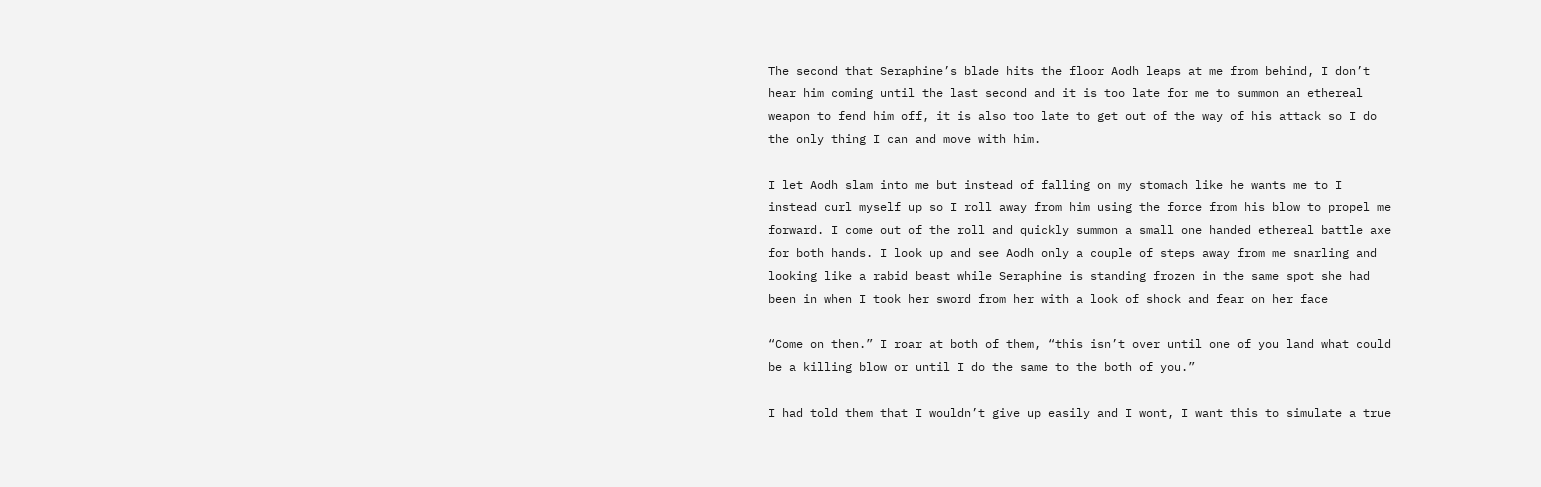The second that Seraphine’s blade hits the floor Aodh leaps at me from behind, I don’t hear him coming until the last second and it is too late for me to summon an ethereal weapon to fend him off, it is also too late to get out of the way of his attack so I do the only thing I can and move with him.

I let Aodh slam into me but instead of falling on my stomach like he wants me to I instead curl myself up so I roll away from him using the force from his blow to propel me forward. I come out of the roll and quickly summon a small one handed ethereal battle axe for both hands. I look up and see Aodh only a couple of steps away from me snarling and looking like a rabid beast while Seraphine is standing frozen in the same spot she had been in when I took her sword from her with a look of shock and fear on her face

“Come on then.” I roar at both of them, “this isn’t over until one of you land what could be a killing blow or until I do the same to the both of you.”

I had told them that I wouldn’t give up easily and I wont, I want this to simulate a true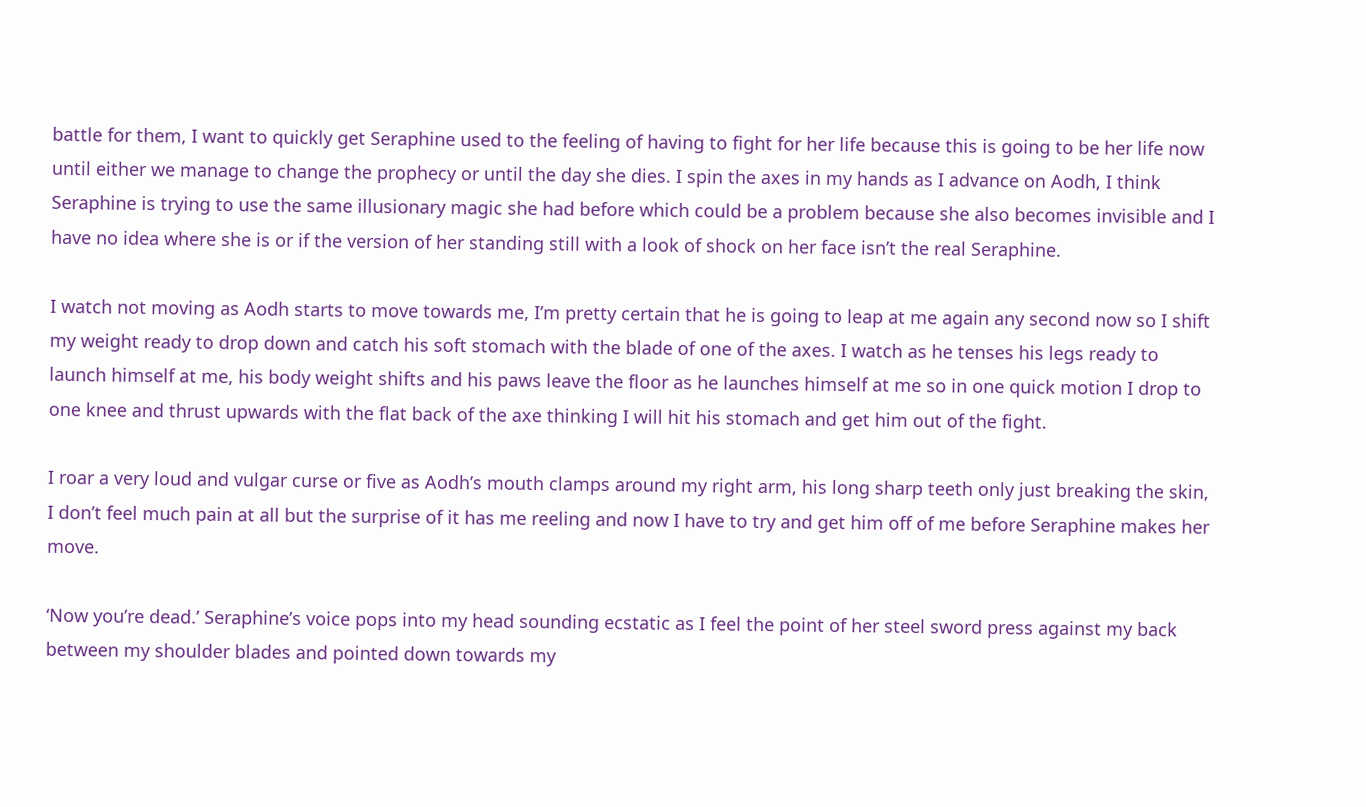battle for them, I want to quickly get Seraphine used to the feeling of having to fight for her life because this is going to be her life now until either we manage to change the prophecy or until the day she dies. I spin the axes in my hands as I advance on Aodh, I think Seraphine is trying to use the same illusionary magic she had before which could be a problem because she also becomes invisible and I have no idea where she is or if the version of her standing still with a look of shock on her face isn’t the real Seraphine.

I watch not moving as Aodh starts to move towards me, I’m pretty certain that he is going to leap at me again any second now so I shift my weight ready to drop down and catch his soft stomach with the blade of one of the axes. I watch as he tenses his legs ready to launch himself at me, his body weight shifts and his paws leave the floor as he launches himself at me so in one quick motion I drop to one knee and thrust upwards with the flat back of the axe thinking I will hit his stomach and get him out of the fight.

I roar a very loud and vulgar curse or five as Aodh’s mouth clamps around my right arm, his long sharp teeth only just breaking the skin, I don’t feel much pain at all but the surprise of it has me reeling and now I have to try and get him off of me before Seraphine makes her move.

‘Now you’re dead.’ Seraphine’s voice pops into my head sounding ecstatic as I feel the point of her steel sword press against my back between my shoulder blades and pointed down towards my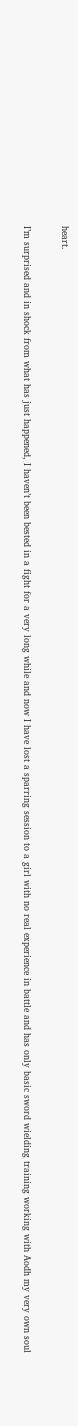heart.

I’m surprised and in shock from what has just happened, I haven’t been bested in a fight for a very long while and now I have lost a sparring session to a girl with no real experience in battle and has only basic sword wielding training working with Aodh my very own soul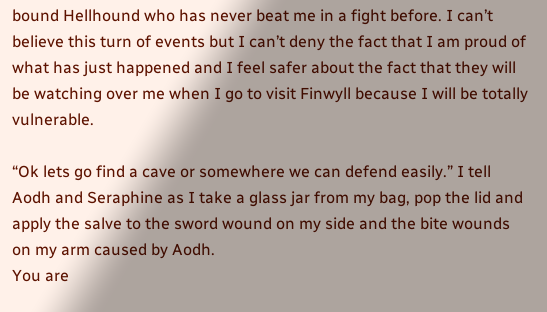bound Hellhound who has never beat me in a fight before. I can’t believe this turn of events but I can’t deny the fact that I am proud of what has just happened and I feel safer about the fact that they will be watching over me when I go to visit Finwyll because I will be totally vulnerable.

“Ok lets go find a cave or somewhere we can defend easily.” I tell Aodh and Seraphine as I take a glass jar from my bag, pop the lid and apply the salve to the sword wound on my side and the bite wounds on my arm caused by Aodh.
You are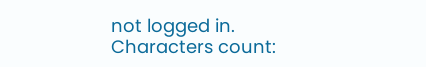not logged in.
Characters count: